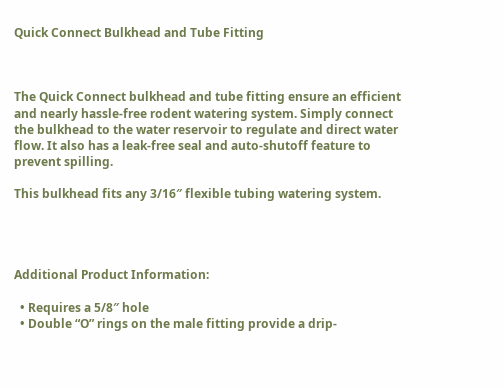Quick Connect Bulkhead and Tube Fitting



The Quick Connect bulkhead and tube fitting ensure an efficient and nearly hassle-free rodent watering system. Simply connect the bulkhead to the water reservoir to regulate and direct water flow. It also has a leak-free seal and auto-shutoff feature to prevent spilling.

This bulkhead fits any 3/16″ flexible tubing watering system.




Additional Product Information:

  • Requires a 5/8″ hole
  • Double “O” rings on the male fitting provide a drip-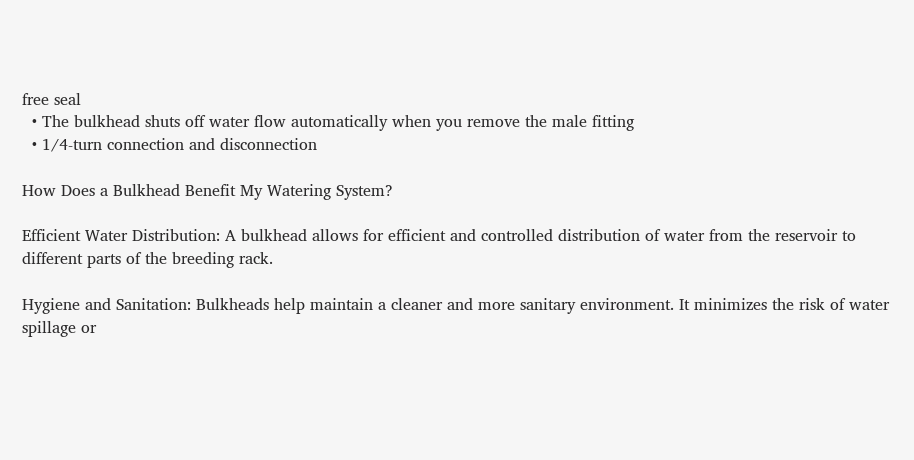free seal
  • The bulkhead shuts off water flow automatically when you remove the male fitting
  • 1/4-turn connection and disconnection

How Does a Bulkhead Benefit My Watering System?

Efficient Water Distribution: A bulkhead allows for efficient and controlled distribution of water from the reservoir to different parts of the breeding rack.

Hygiene and Sanitation: Bulkheads help maintain a cleaner and more sanitary environment. It minimizes the risk of water spillage or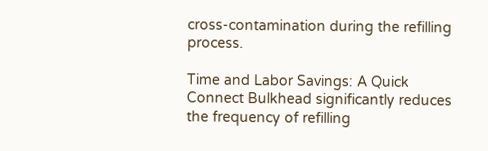cross-contamination during the refilling process.

Time and Labor Savings: A Quick Connect Bulkhead significantly reduces the frequency of refilling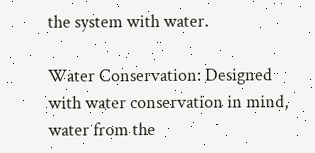the system with water.

Water Conservation: Designed with water conservation in mind, water from the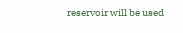reservoir will be used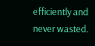efficiently and never wasted.